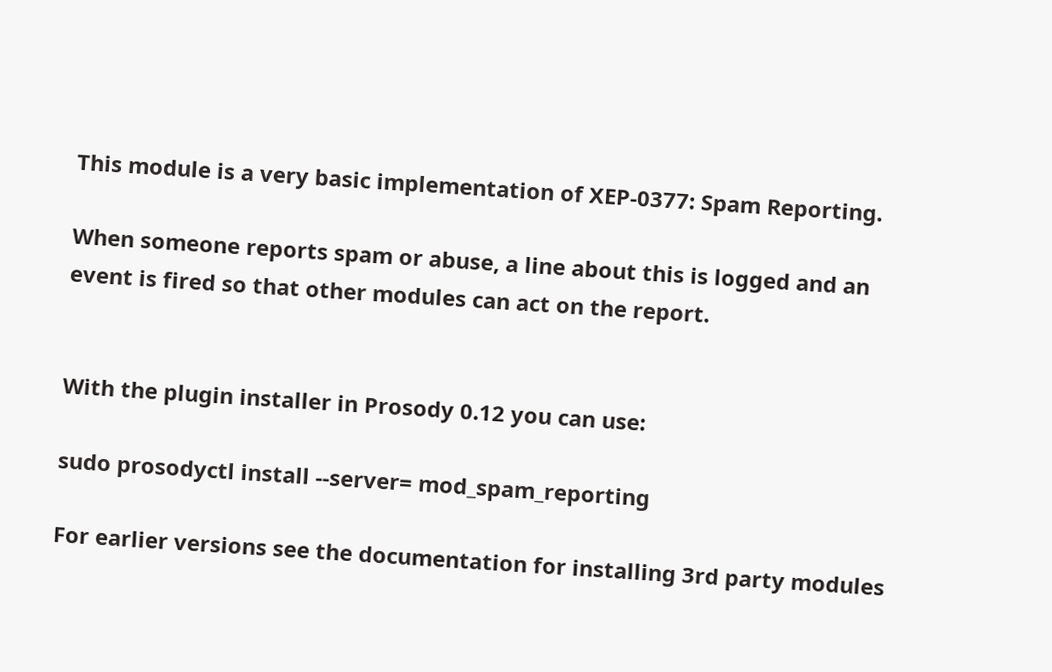This module is a very basic implementation of XEP-0377: Spam Reporting.

When someone reports spam or abuse, a line about this is logged and an event is fired so that other modules can act on the report.


With the plugin installer in Prosody 0.12 you can use:

sudo prosodyctl install --server= mod_spam_reporting

For earlier versions see the documentation for installing 3rd party modules